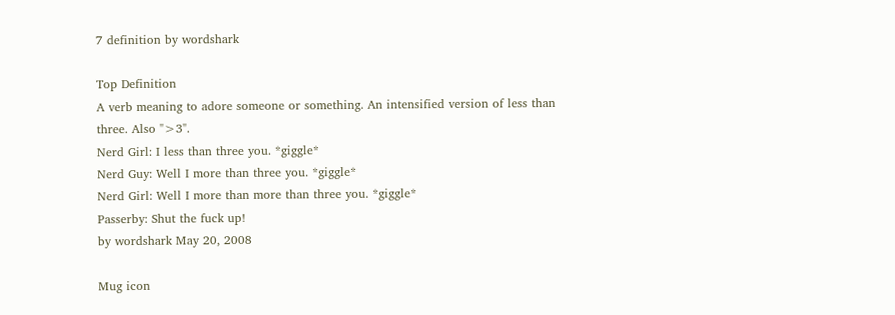7 definition by wordshark

Top Definition
A verb meaning to adore someone or something. An intensified version of less than three. Also ">3".
Nerd Girl: I less than three you. *giggle*
Nerd Guy: Well I more than three you. *giggle*
Nerd Girl: Well I more than more than three you. *giggle*
Passerby: Shut the fuck up!
by wordshark May 20, 2008

Mug icon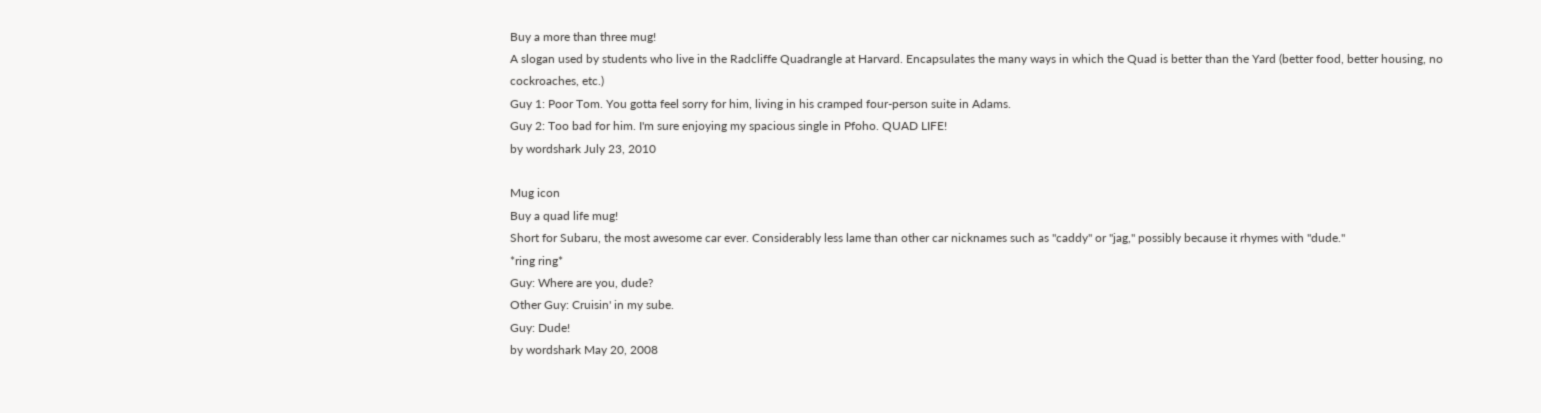Buy a more than three mug!
A slogan used by students who live in the Radcliffe Quadrangle at Harvard. Encapsulates the many ways in which the Quad is better than the Yard (better food, better housing, no cockroaches, etc.)
Guy 1: Poor Tom. You gotta feel sorry for him, living in his cramped four-person suite in Adams.
Guy 2: Too bad for him. I'm sure enjoying my spacious single in Pfoho. QUAD LIFE!
by wordshark July 23, 2010

Mug icon
Buy a quad life mug!
Short for Subaru, the most awesome car ever. Considerably less lame than other car nicknames such as "caddy" or "jag," possibly because it rhymes with "dude."
*ring ring*
Guy: Where are you, dude?
Other Guy: Cruisin' in my sube.
Guy: Dude!
by wordshark May 20, 2008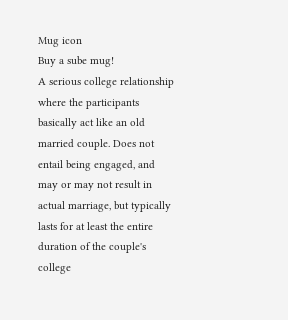Mug icon
Buy a sube mug!
A serious college relationship where the participants basically act like an old married couple. Does not entail being engaged, and may or may not result in actual marriage, but typically lasts for at least the entire duration of the couple's college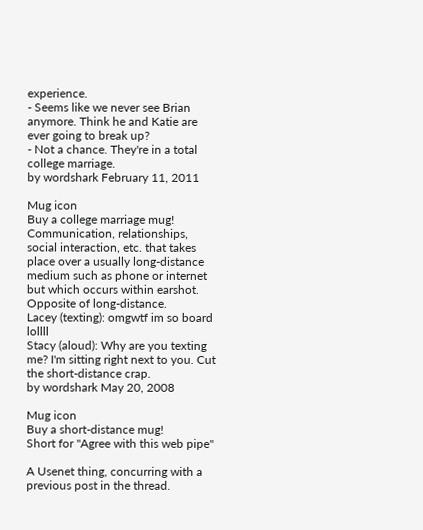experience.
- Seems like we never see Brian anymore. Think he and Katie are ever going to break up?
- Not a chance. They're in a total college marriage.
by wordshark February 11, 2011

Mug icon
Buy a college marriage mug!
Communication, relationships, social interaction, etc. that takes place over a usually long-distance medium such as phone or internet but which occurs within earshot. Opposite of long-distance.
Lacey (texting): omgwtf im so board lollll
Stacy (aloud): Why are you texting me? I'm sitting right next to you. Cut the short-distance crap.
by wordshark May 20, 2008

Mug icon
Buy a short-distance mug!
Short for "Agree with this web pipe"

A Usenet thing, concurring with a previous post in the thread.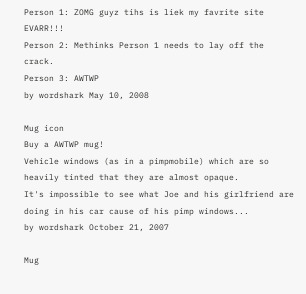Person 1: ZOMG guyz tihs is liek my favrite site EVARR!!!
Person 2: Methinks Person 1 needs to lay off the crack.
Person 3: AWTWP
by wordshark May 10, 2008

Mug icon
Buy a AWTWP mug!
Vehicle windows (as in a pimpmobile) which are so heavily tinted that they are almost opaque.
It's impossible to see what Joe and his girlfriend are doing in his car cause of his pimp windows...
by wordshark October 21, 2007

Mug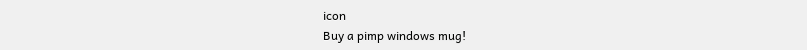icon
Buy a pimp windows mug!